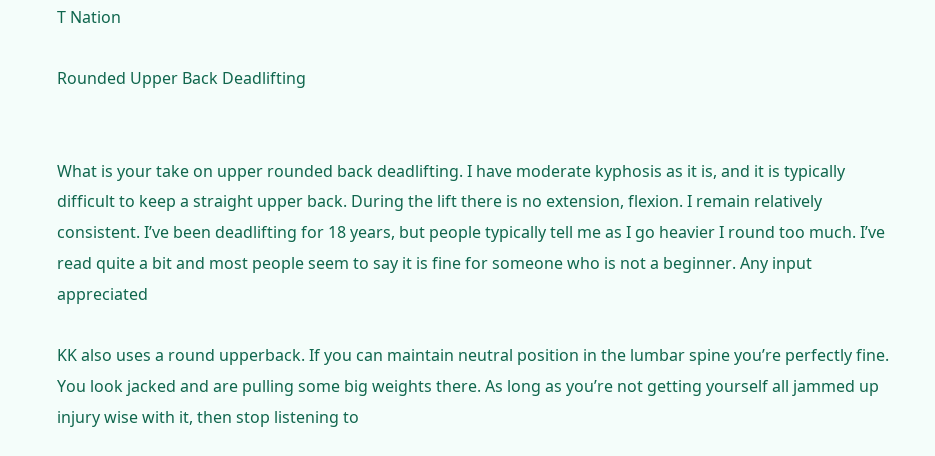T Nation

Rounded Upper Back Deadlifting


What is your take on upper rounded back deadlifting. I have moderate kyphosis as it is, and it is typically difficult to keep a straight upper back. During the lift there is no extension, flexion. I remain relatively consistent. I’ve been deadlifting for 18 years, but people typically tell me as I go heavier I round too much. I’ve read quite a bit and most people seem to say it is fine for someone who is not a beginner. Any input appreciated

KK also uses a round upperback. If you can maintain neutral position in the lumbar spine you’re perfectly fine. You look jacked and are pulling some big weights there. As long as you’re not getting yourself all jammed up injury wise with it, then stop listening to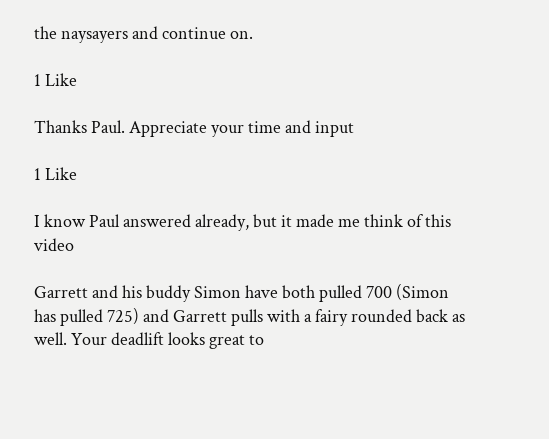the naysayers and continue on.

1 Like

Thanks Paul. Appreciate your time and input

1 Like

I know Paul answered already, but it made me think of this video

Garrett and his buddy Simon have both pulled 700 (Simon has pulled 725) and Garrett pulls with a fairy rounded back as well. Your deadlift looks great to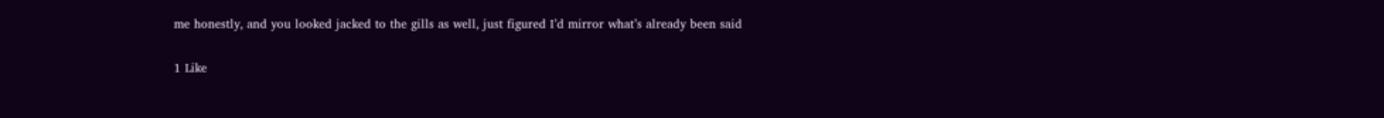me honestly, and you looked jacked to the gills as well, just figured I’d mirror what’s already been said

1 Like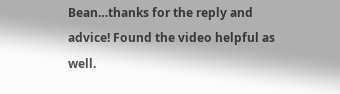Bean…thanks for the reply and advice! Found the video helpful as well.